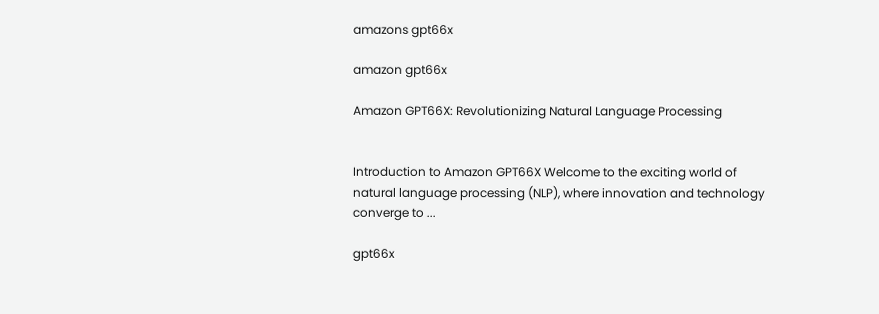amazons gpt66x

amazon gpt66x

Amazon GPT66X: Revolutionizing Natural Language Processing


Introduction to Amazon GPT66X Welcome to the exciting world of natural language processing (NLP), where innovation and technology converge to ...

gpt66x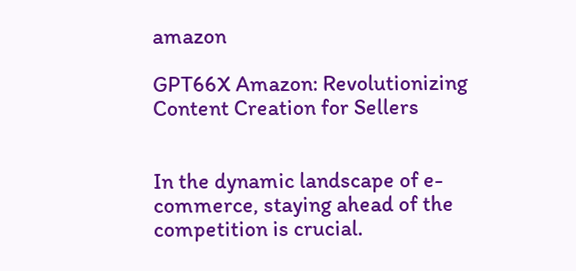amazon

GPT66X Amazon: Revolutionizing Content Creation for Sellers


In the dynamic landscape of e-commerce, staying ahead of the competition is crucial.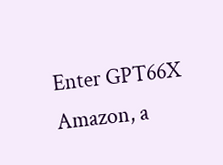Enter GPT66X Amazon, a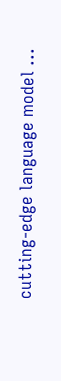cutting-edge language model ...